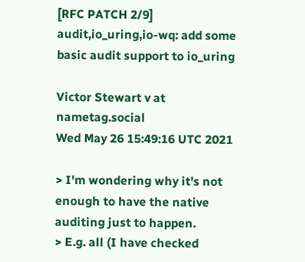[RFC PATCH 2/9] audit,io_uring,io-wq: add some basic audit support to io_uring

Victor Stewart v at nametag.social
Wed May 26 15:49:16 UTC 2021

> I'm wondering why it's not enough to have the native auditing just to happen.
> E.g. all (I have checked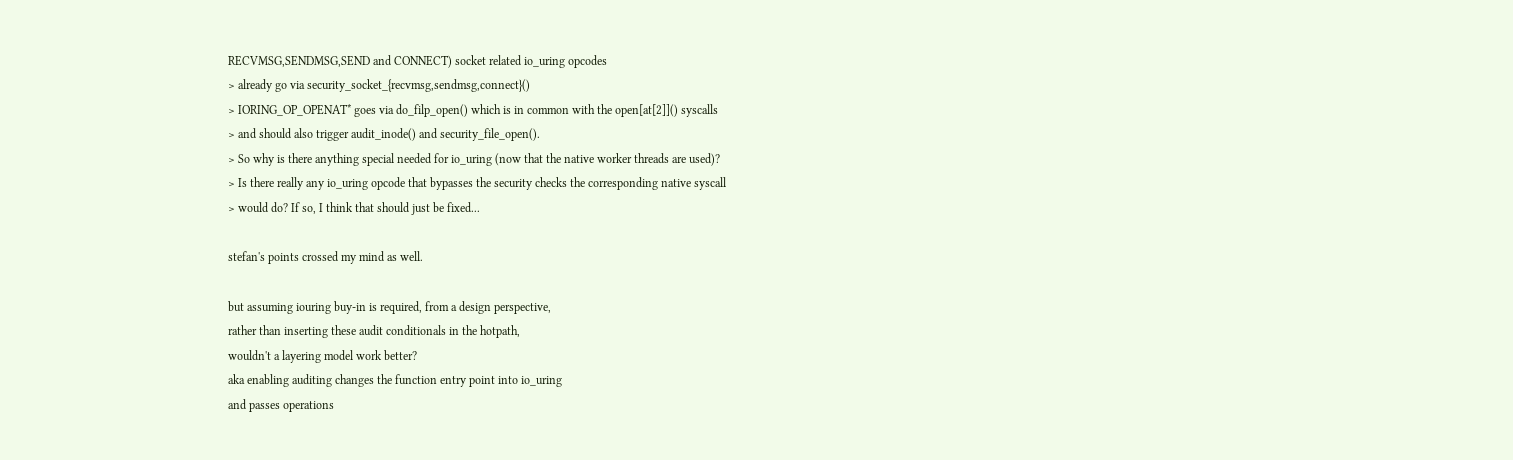RECVMSG,SENDMSG,SEND and CONNECT) socket related io_uring opcodes
> already go via security_socket_{recvmsg,sendmsg,connect}()
> IORING_OP_OPENAT* goes via do_filp_open() which is in common with the open[at[2]]() syscalls
> and should also trigger audit_inode() and security_file_open().
> So why is there anything special needed for io_uring (now that the native worker threads are used)?
> Is there really any io_uring opcode that bypasses the security checks the corresponding native syscall
> would do? If so, I think that should just be fixed...

stefan's points crossed my mind as well.

but assuming iouring buy-in is required, from a design perspective,
rather than inserting these audit conditionals in the hotpath,
wouldn't a layering model work better?
aka enabling auditing changes the function entry point into io_uring
and passes operations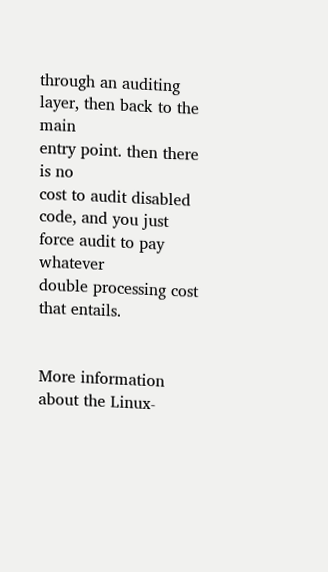through an auditing layer, then back to the main
entry point. then there is no
cost to audit disabled code, and you just force audit to pay whatever
double processing cost that entails.


More information about the Linux-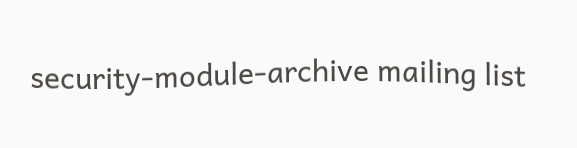security-module-archive mailing list